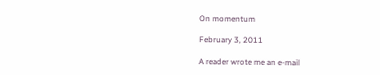On momentum

February 3, 2011

A reader wrote me an e-mail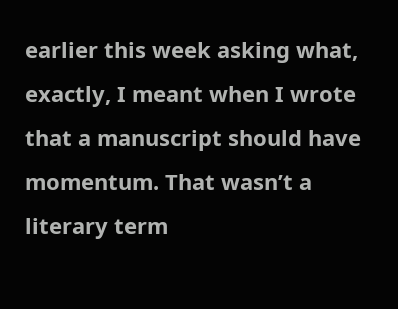earlier this week asking what, exactly, I meant when I wrote that a manuscript should have momentum. That wasn’t a literary term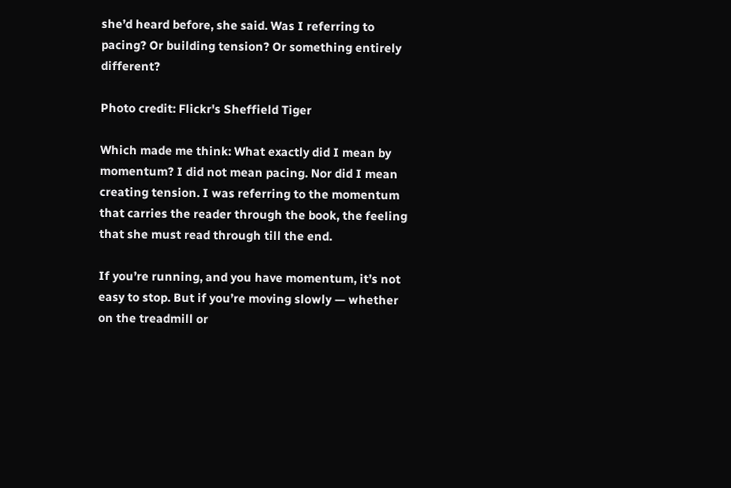she’d heard before, she said. Was I referring to pacing? Or building tension? Or something entirely different?

Photo credit: Flickr's Sheffield Tiger

Which made me think: What exactly did I mean by momentum? I did not mean pacing. Nor did I mean creating tension. I was referring to the momentum that carries the reader through the book, the feeling that she must read through till the end.

If you’re running, and you have momentum, it’s not easy to stop. But if you’re moving slowly — whether on the treadmill or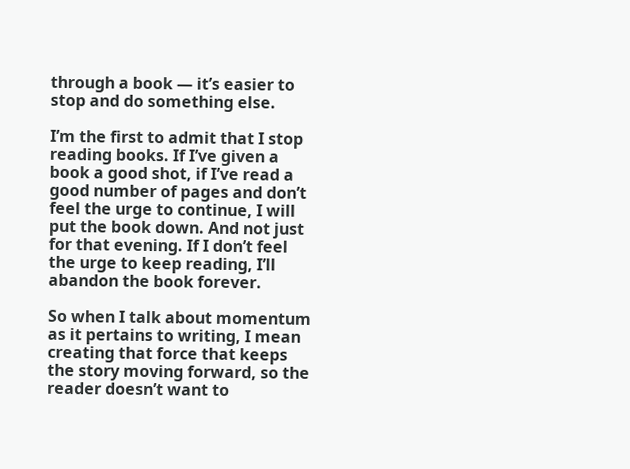through a book — it’s easier to stop and do something else.

I’m the first to admit that I stop reading books. If I’ve given a book a good shot, if I’ve read a good number of pages and don’t feel the urge to continue, I will put the book down. And not just for that evening. If I don’t feel the urge to keep reading, I’ll abandon the book forever.

So when I talk about momentum as it pertains to writing, I mean creating that force that keeps the story moving forward, so the reader doesn’t want to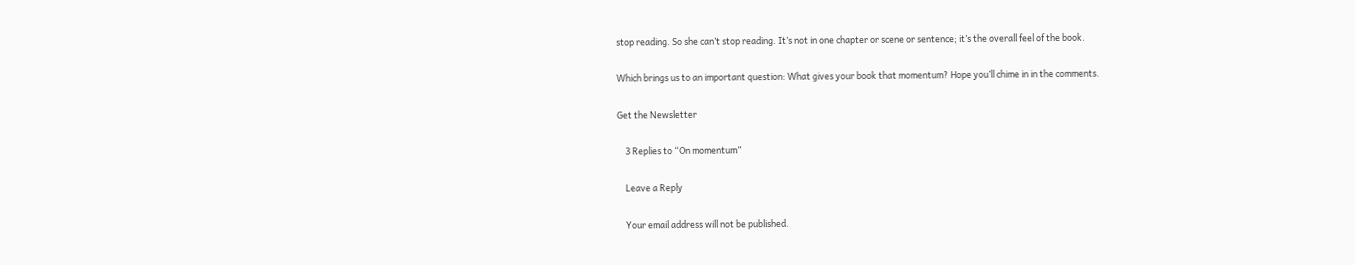stop reading. So she can’t stop reading. It’s not in one chapter or scene or sentence; it’s the overall feel of the book.

Which brings us to an important question: What gives your book that momentum? Hope you’ll chime in in the comments.

Get the Newsletter

    3 Replies to “On momentum”

    Leave a Reply

    Your email address will not be published.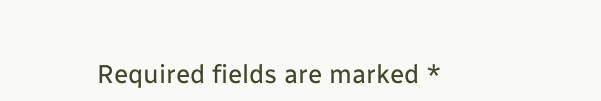Required fields are marked *